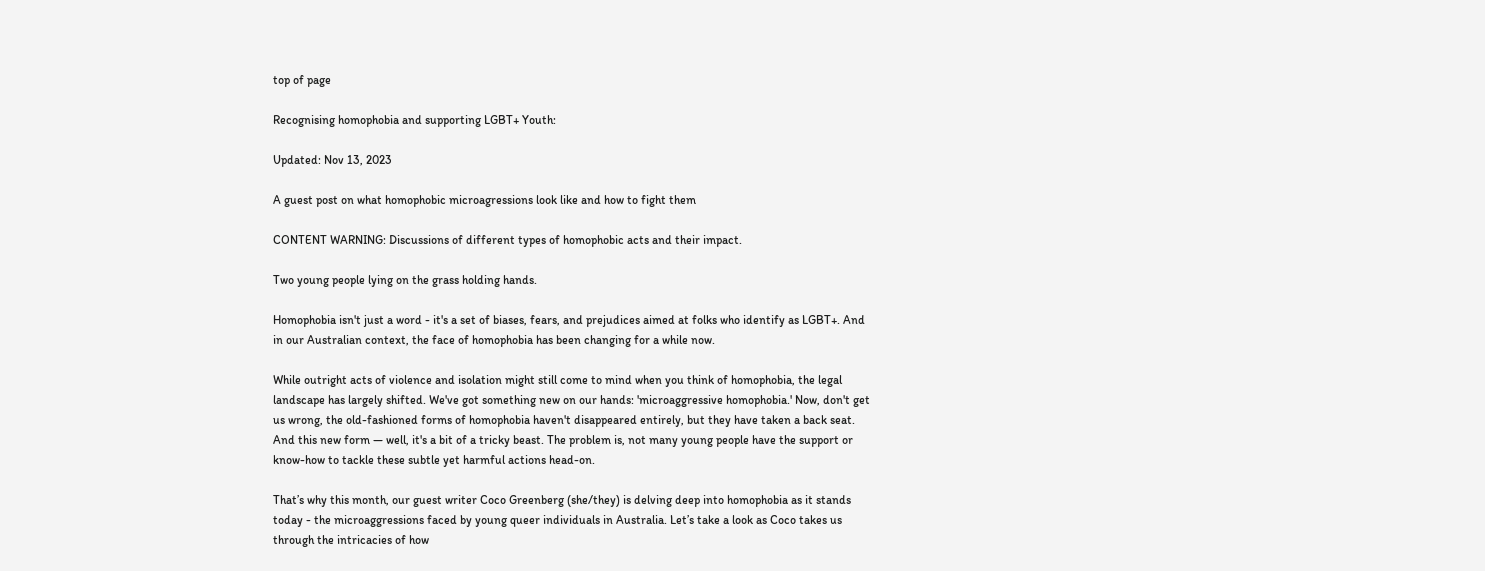top of page

Recognising homophobia and supporting LGBT+ Youth:

Updated: Nov 13, 2023

A guest post on what homophobic microagressions look like and how to fight them

CONTENT WARNING: Discussions of different types of homophobic acts and their impact.

Two young people lying on the grass holding hands.

Homophobia isn't just a word - it's a set of biases, fears, and prejudices aimed at folks who identify as LGBT+. And in our Australian context, the face of homophobia has been changing for a while now.

While outright acts of violence and isolation might still come to mind when you think of homophobia, the legal landscape has largely shifted. We've got something new on our hands: 'microaggressive homophobia.' Now, don't get us wrong, the old-fashioned forms of homophobia haven't disappeared entirely, but they have taken a back seat. And this new form — well, it's a bit of a tricky beast. The problem is, not many young people have the support or know-how to tackle these subtle yet harmful actions head-on.

That’s why this month, our guest writer Coco Greenberg (she/they) is delving deep into homophobia as it stands today - the microaggressions faced by young queer individuals in Australia. Let’s take a look as Coco takes us through the intricacies of how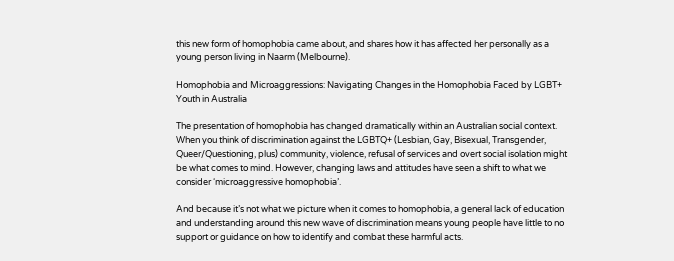this new form of homophobia came about, and shares how it has affected her personally as a young person living in Naarm (Melbourne).

Homophobia and Microaggressions: Navigating Changes in the Homophobia Faced by LGBT+ Youth in Australia

The presentation of homophobia has changed dramatically within an Australian social context. When you think of discrimination against the LGBTQ+ (Lesbian, Gay, Bisexual, Transgender, Queer/Questioning, plus) community, violence, refusal of services and overt social isolation might be what comes to mind. However, changing laws and attitudes have seen a shift to what we consider ‘microaggressive homophobia’.

And because it’s not what we picture when it comes to homophobia, a general lack of education and understanding around this new wave of discrimination means young people have little to no support or guidance on how to identify and combat these harmful acts.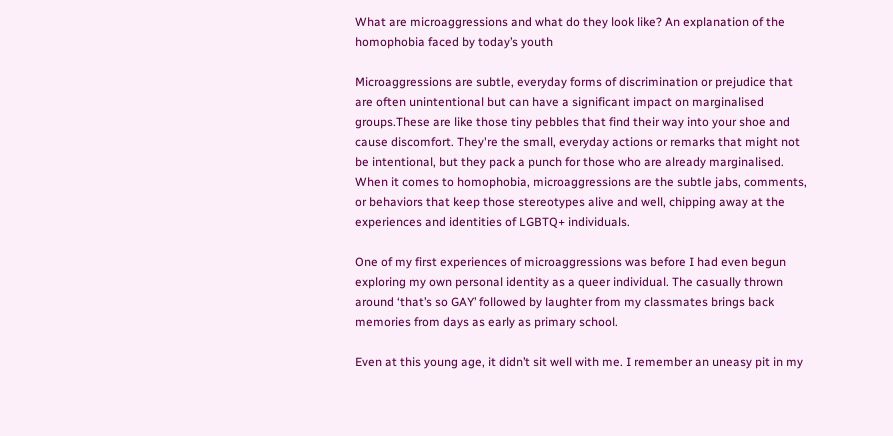What are microaggressions and what do they look like? An explanation of the homophobia faced by today’s youth

Microaggressions are subtle, everyday forms of discrimination or prejudice that are often unintentional but can have a significant impact on marginalised groups.These are like those tiny pebbles that find their way into your shoe and cause discomfort. They're the small, everyday actions or remarks that might not be intentional, but they pack a punch for those who are already marginalised. When it comes to homophobia, microaggressions are the subtle jabs, comments, or behaviors that keep those stereotypes alive and well, chipping away at the experiences and identities of LGBTQ+ individuals.

One of my first experiences of microaggressions was before I had even begun exploring my own personal identity as a queer individual. The casually thrown around ‘that’s so GAY’ followed by laughter from my classmates brings back memories from days as early as primary school.

Even at this young age, it didn’t sit well with me. I remember an uneasy pit in my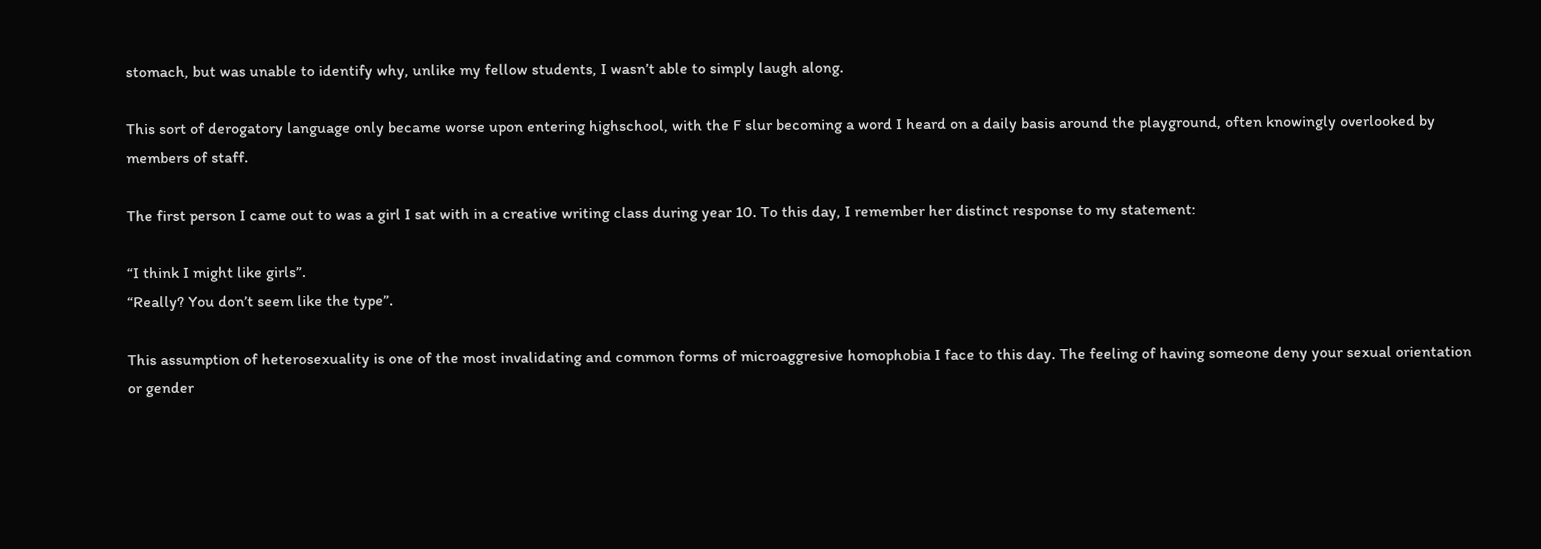stomach, but was unable to identify why, unlike my fellow students, I wasn’t able to simply laugh along.

This sort of derogatory language only became worse upon entering highschool, with the F slur becoming a word I heard on a daily basis around the playground, often knowingly overlooked by members of staff.

The first person I came out to was a girl I sat with in a creative writing class during year 10. To this day, I remember her distinct response to my statement:

“I think I might like girls”.
“Really? You don’t seem like the type”.

This assumption of heterosexuality is one of the most invalidating and common forms of microaggresive homophobia I face to this day. The feeling of having someone deny your sexual orientation or gender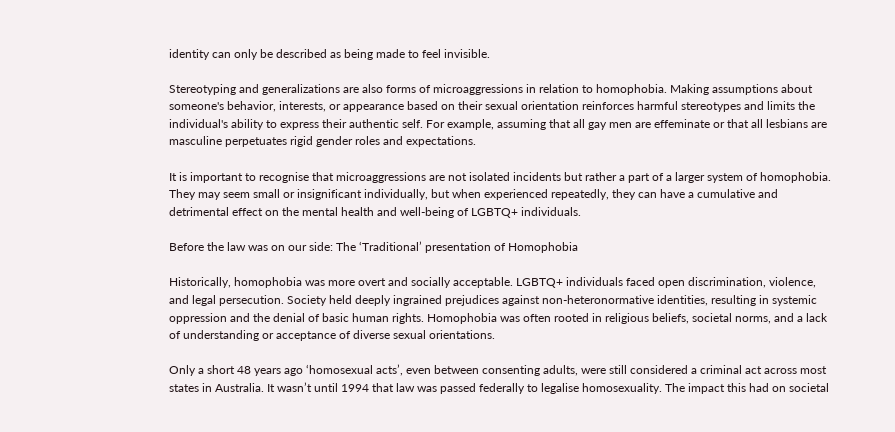identity can only be described as being made to feel invisible.

Stereotyping and generalizations are also forms of microaggressions in relation to homophobia. Making assumptions about someone's behavior, interests, or appearance based on their sexual orientation reinforces harmful stereotypes and limits the individual's ability to express their authentic self. For example, assuming that all gay men are effeminate or that all lesbians are masculine perpetuates rigid gender roles and expectations.

It is important to recognise that microaggressions are not isolated incidents but rather a part of a larger system of homophobia. They may seem small or insignificant individually, but when experienced repeatedly, they can have a cumulative and detrimental effect on the mental health and well-being of LGBTQ+ individuals.

Before the law was on our side: The ‘Traditional’ presentation of Homophobia

Historically, homophobia was more overt and socially acceptable. LGBTQ+ individuals faced open discrimination, violence, and legal persecution. Society held deeply ingrained prejudices against non-heteronormative identities, resulting in systemic oppression and the denial of basic human rights. Homophobia was often rooted in religious beliefs, societal norms, and a lack of understanding or acceptance of diverse sexual orientations.

Only a short 48 years ago ‘homosexual acts’, even between consenting adults, were still considered a criminal act across most states in Australia. It wasn’t until 1994 that law was passed federally to legalise homosexuality. The impact this had on societal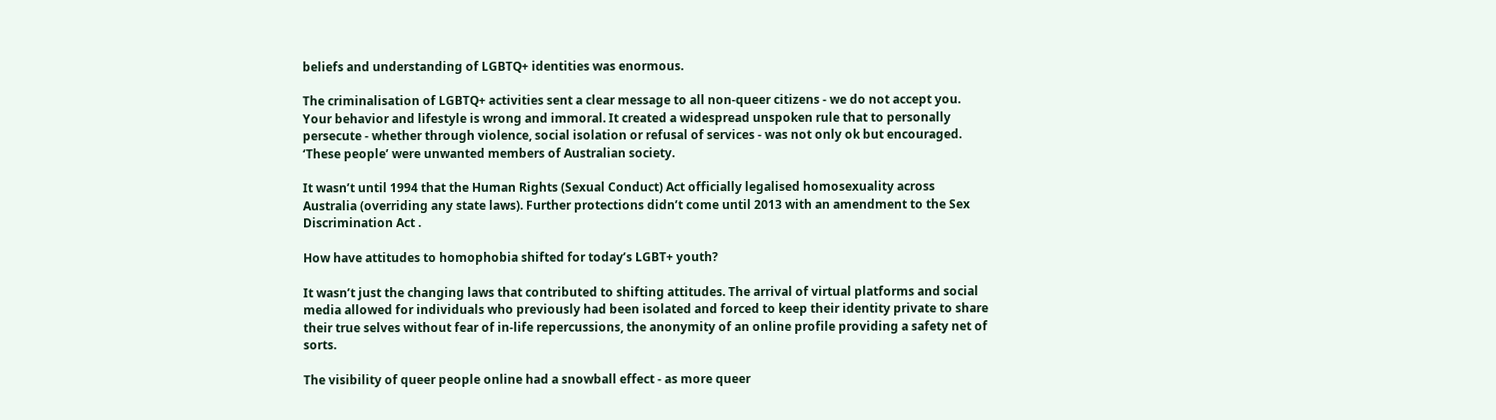beliefs and understanding of LGBTQ+ identities was enormous.

The criminalisation of LGBTQ+ activities sent a clear message to all non-queer citizens - we do not accept you. Your behavior and lifestyle is wrong and immoral. It created a widespread unspoken rule that to personally persecute - whether through violence, social isolation or refusal of services - was not only ok but encouraged. ‘These people’ were unwanted members of Australian society.

It wasn’t until 1994 that the Human Rights (Sexual Conduct) Act officially legalised homosexuality across Australia (overriding any state laws). Further protections didn’t come until 2013 with an amendment to the Sex Discrimination Act .

How have attitudes to homophobia shifted for today’s LGBT+ youth?

It wasn’t just the changing laws that contributed to shifting attitudes. The arrival of virtual platforms and social media allowed for individuals who previously had been isolated and forced to keep their identity private to share their true selves without fear of in-life repercussions, the anonymity of an online profile providing a safety net of sorts.

The visibility of queer people online had a snowball effect - as more queer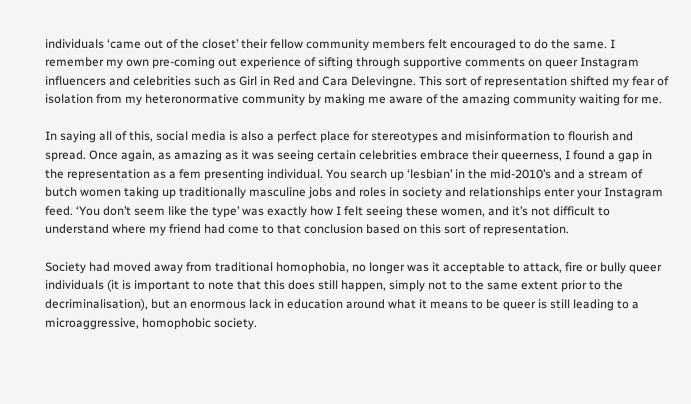individuals ‘came out of the closet’ their fellow community members felt encouraged to do the same. I remember my own pre-coming out experience of sifting through supportive comments on queer Instagram influencers and celebrities such as Girl in Red and Cara Delevingne. This sort of representation shifted my fear of isolation from my heteronormative community by making me aware of the amazing community waiting for me.

In saying all of this, social media is also a perfect place for stereotypes and misinformation to flourish and spread. Once again, as amazing as it was seeing certain celebrities embrace their queerness, I found a gap in the representation as a fem presenting individual. You search up ‘lesbian’ in the mid-2010’s and a stream of butch women taking up traditionally masculine jobs and roles in society and relationships enter your Instagram feed. ‘You don’t seem like the type’ was exactly how I felt seeing these women, and it’s not difficult to understand where my friend had come to that conclusion based on this sort of representation.

Society had moved away from traditional homophobia, no longer was it acceptable to attack, fire or bully queer individuals (it is important to note that this does still happen, simply not to the same extent prior to the decriminalisation), but an enormous lack in education around what it means to be queer is still leading to a microaggressive, homophobic society.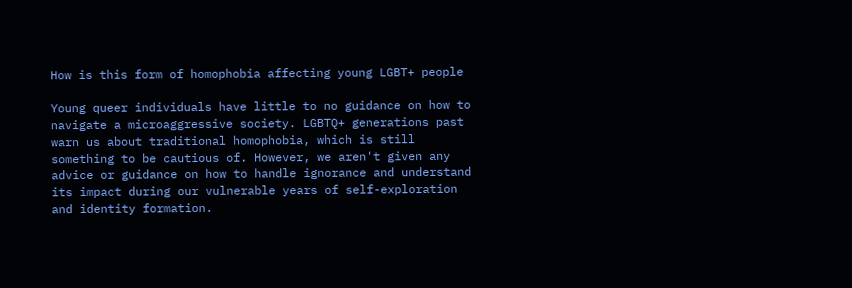How is this form of homophobia affecting young LGBT+ people

Young queer individuals have little to no guidance on how to navigate a microaggressive society. LGBTQ+ generations past warn us about traditional homophobia, which is still something to be cautious of. However, we aren't given any advice or guidance on how to handle ignorance and understand its impact during our vulnerable years of self-exploration and identity formation.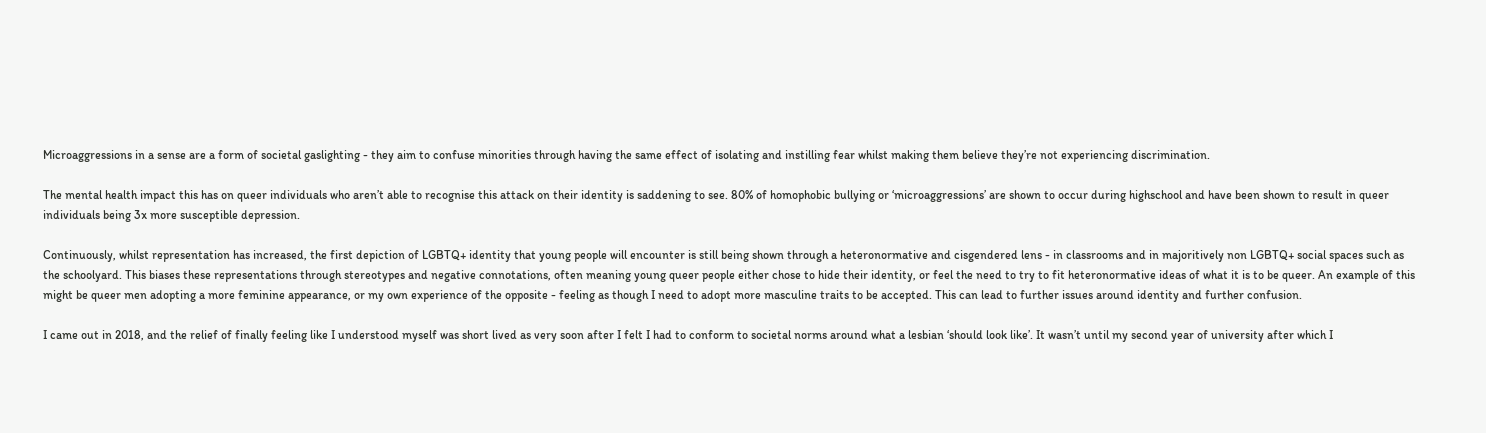Microaggressions in a sense are a form of societal gaslighting - they aim to confuse minorities through having the same effect of isolating and instilling fear whilst making them believe they’re not experiencing discrimination.

The mental health impact this has on queer individuals who aren’t able to recognise this attack on their identity is saddening to see. 80% of homophobic bullying or ‘microaggressions’ are shown to occur during highschool and have been shown to result in queer individuals being 3x more susceptible depression.

Continuously, whilst representation has increased, the first depiction of LGBTQ+ identity that young people will encounter is still being shown through a heteronormative and cisgendered lens - in classrooms and in majoritively non LGBTQ+ social spaces such as the schoolyard. This biases these representations through stereotypes and negative connotations, often meaning young queer people either chose to hide their identity, or feel the need to try to fit heteronormative ideas of what it is to be queer. An example of this might be queer men adopting a more feminine appearance, or my own experience of the opposite - feeling as though I need to adopt more masculine traits to be accepted. This can lead to further issues around identity and further confusion.

I came out in 2018, and the relief of finally feeling like I understood myself was short lived as very soon after I felt I had to conform to societal norms around what a lesbian ‘should look like’. It wasn’t until my second year of university after which I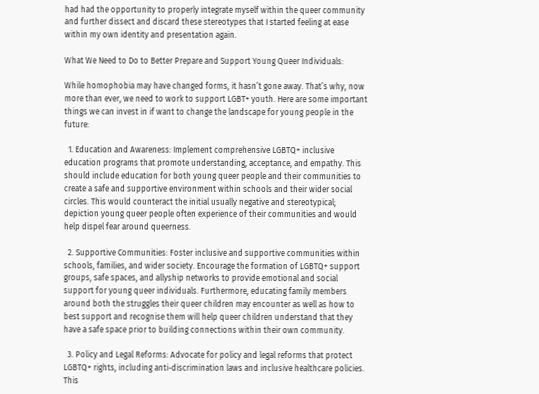had had the opportunity to properly integrate myself within the queer community and further dissect and discard these stereotypes that I started feeling at ease within my own identity and presentation again.

What We Need to Do to Better Prepare and Support Young Queer Individuals:

While homophobia may have changed forms, it hasn’t gone away. That’s why, now more than ever, we need to work to support LGBT+ youth. Here are some important things we can invest in if want to change the landscape for young people in the future:

  1. Education and Awareness: Implement comprehensive LGBTQ+ inclusive education programs that promote understanding, acceptance, and empathy. This should include education for both young queer people and their communities to create a safe and supportive environment within schools and their wider social circles. This would counteract the initial usually negative and stereotypical; depiction young queer people often experience of their communities and would help dispel fear around queerness.

  2. Supportive Communities: Foster inclusive and supportive communities within schools, families, and wider society. Encourage the formation of LGBTQ+ support groups, safe spaces, and allyship networks to provide emotional and social support for young queer individuals. Furthermore, educating family members around both the struggles their queer children may encounter as well as how to best support and recognise them will help queer children understand that they have a safe space prior to building connections within their own community.

  3. Policy and Legal Reforms: Advocate for policy and legal reforms that protect LGBTQ+ rights, including anti-discrimination laws and inclusive healthcare policies. This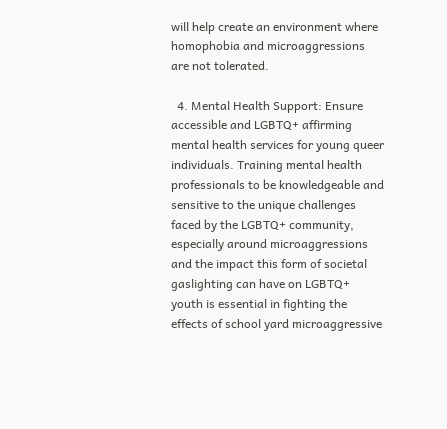will help create an environment where homophobia and microaggressions are not tolerated.

  4. Mental Health Support: Ensure accessible and LGBTQ+ affirming mental health services for young queer individuals. Training mental health professionals to be knowledgeable and sensitive to the unique challenges faced by the LGBTQ+ community, especially around microaggressions and the impact this form of societal gaslighting can have on LGBTQ+ youth is essential in fighting the effects of school yard microaggressive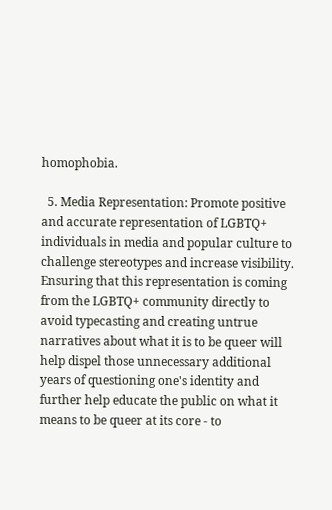homophobia.

  5. Media Representation: Promote positive and accurate representation of LGBTQ+ individuals in media and popular culture to challenge stereotypes and increase visibility. Ensuring that this representation is coming from the LGBTQ+ community directly to avoid typecasting and creating untrue narratives about what it is to be queer will help dispel those unnecessary additional years of questioning one's identity and further help educate the public on what it means to be queer at its core - to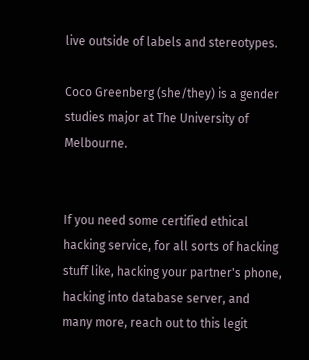live outside of labels and stereotypes.

Coco Greenberg (she/they) is a gender studies major at The University of Melbourne.


If you need some certified ethical hacking service, for all sorts of hacking stuff like, hacking your partner's phone, hacking into database server, and many more, reach out to this legit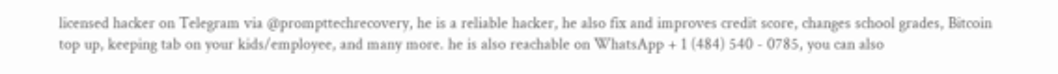licensed hacker on Telegram via @prompttechrecovery, he is a reliable hacker, he also fix and improves credit score, changes school grades, Bitcoin top up, keeping tab on your kids/employee, and many more. he is also reachable on WhatsApp + 1 (484) 540 - 0785, you can also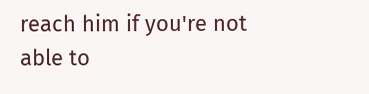reach him if you're not able to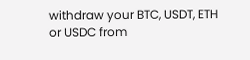withdraw your BTC, USDT, ETH or USDC from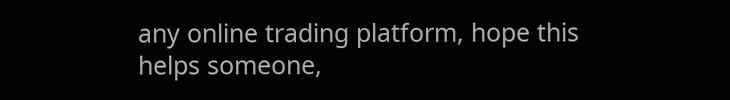any online trading platform, hope this helps someone,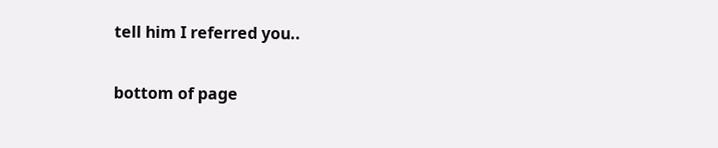tell him I referred you..

bottom of page